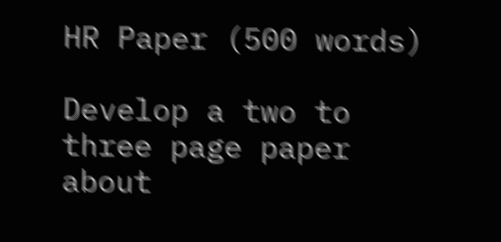HR Paper (500 words)

Develop a two to three page paper about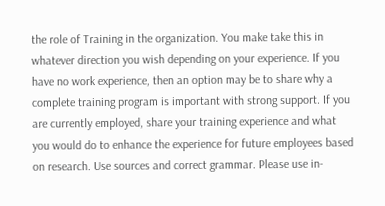the role of Training in the organization. You make take this in whatever direction you wish depending on your experience. If you have no work experience, then an option may be to share why a complete training program is important with strong support. If you are currently employed, share your training experience and what you would do to enhance the experience for future employees based on research. Use sources and correct grammar. Please use in-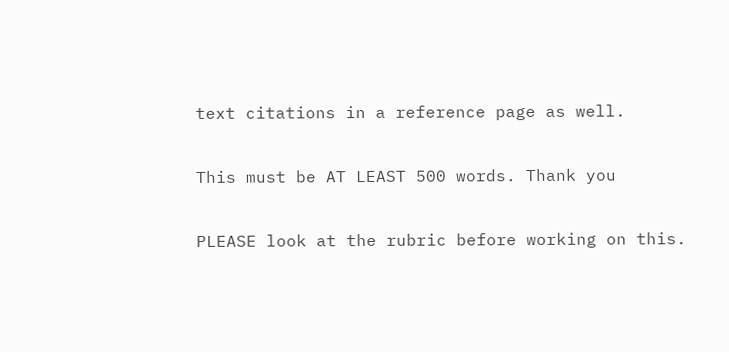text citations in a reference page as well.

This must be AT LEAST 500 words. Thank you

PLEASE look at the rubric before working on this.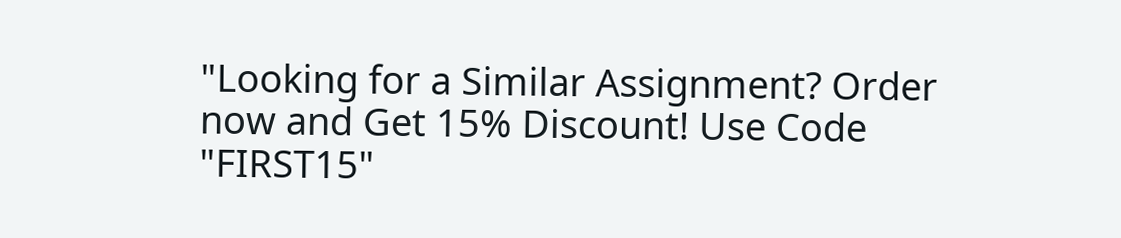"Looking for a Similar Assignment? Order now and Get 15% Discount! Use Code "FIRST15"